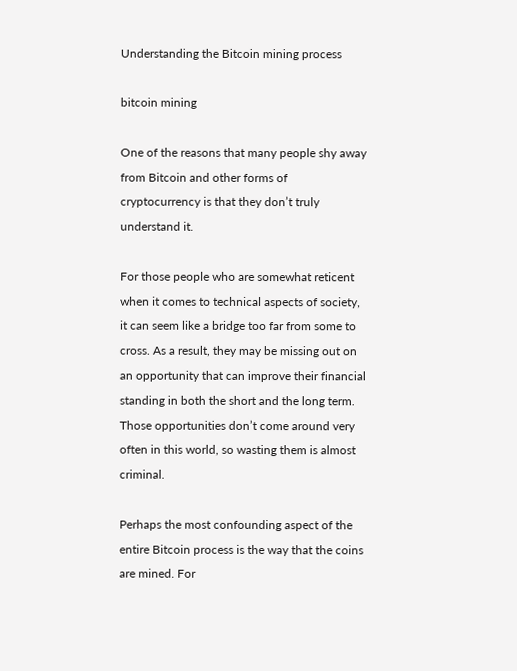Understanding the Bitcoin mining process

bitcoin mining

One of the reasons that many people shy away from Bitcoin and other forms of cryptocurrency is that they don’t truly understand it.

For those people who are somewhat reticent when it comes to technical aspects of society, it can seem like a bridge too far from some to cross. As a result, they may be missing out on an opportunity that can improve their financial standing in both the short and the long term. Those opportunities don’t come around very often in this world, so wasting them is almost criminal.

Perhaps the most confounding aspect of the entire Bitcoin process is the way that the coins are mined. For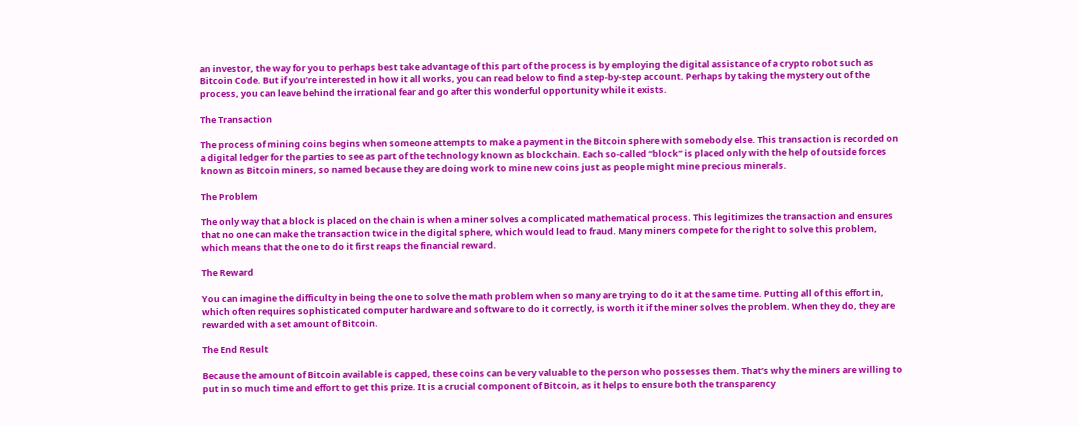an investor, the way for you to perhaps best take advantage of this part of the process is by employing the digital assistance of a crypto robot such as Bitcoin Code. But if you’re interested in how it all works, you can read below to find a step-by-step account. Perhaps by taking the mystery out of the process, you can leave behind the irrational fear and go after this wonderful opportunity while it exists.

The Transaction

The process of mining coins begins when someone attempts to make a payment in the Bitcoin sphere with somebody else. This transaction is recorded on a digital ledger for the parties to see as part of the technology known as blockchain. Each so-called “block” is placed only with the help of outside forces known as Bitcoin miners, so named because they are doing work to mine new coins just as people might mine precious minerals.

The Problem

The only way that a block is placed on the chain is when a miner solves a complicated mathematical process. This legitimizes the transaction and ensures that no one can make the transaction twice in the digital sphere, which would lead to fraud. Many miners compete for the right to solve this problem, which means that the one to do it first reaps the financial reward.

The Reward

You can imagine the difficulty in being the one to solve the math problem when so many are trying to do it at the same time. Putting all of this effort in, which often requires sophisticated computer hardware and software to do it correctly, is worth it if the miner solves the problem. When they do, they are rewarded with a set amount of Bitcoin.

The End Result

Because the amount of Bitcoin available is capped, these coins can be very valuable to the person who possesses them. That’s why the miners are willing to put in so much time and effort to get this prize. It is a crucial component of Bitcoin, as it helps to ensure both the transparency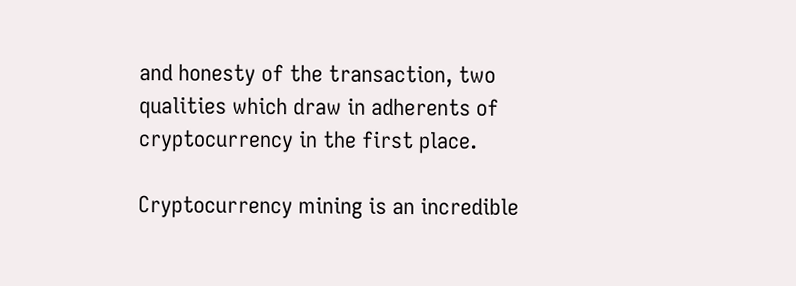and honesty of the transaction, two qualities which draw in adherents of cryptocurrency in the first place.

Cryptocurrency mining is an incredible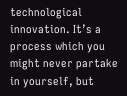technological innovation. It’s a process which you might never partake in yourself, but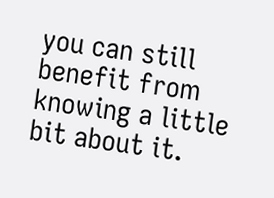you can still benefit from knowing a little bit about it.